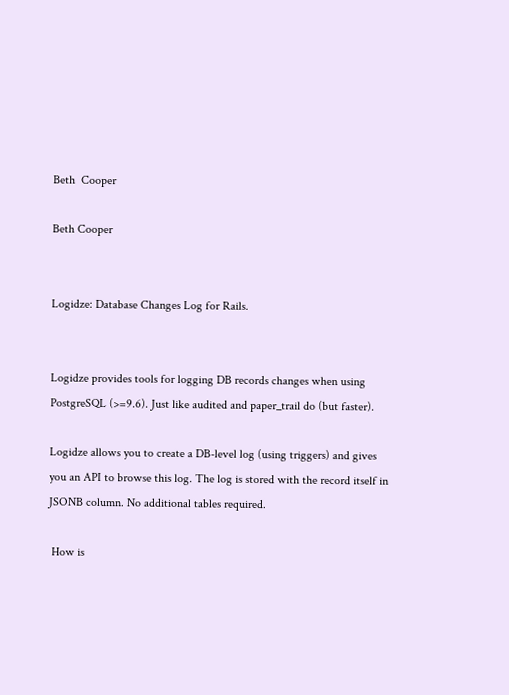Beth  Cooper

Beth Cooper


Logidze: Database Changes Log for Rails.


Logidze provides tools for logging DB records changes when using PostgreSQL (>=9.6). Just like audited and paper_trail do (but faster).

Logidze allows you to create a DB-level log (using triggers) and gives you an API to browse this log. The log is stored with the record itself in JSONB column. No additional tables required.

 How is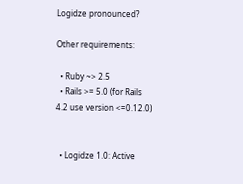Logidze pronounced?

Other requirements:

  • Ruby ~> 2.5
  • Rails >= 5.0 (for Rails 4.2 use version <=0.12.0)


  • Logidze 1.0: Active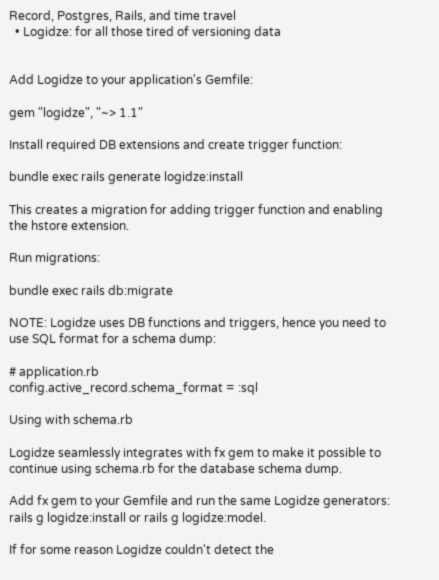Record, Postgres, Rails, and time travel
  • Logidze: for all those tired of versioning data


Add Logidze to your application's Gemfile:

gem "logidze", "~> 1.1"

Install required DB extensions and create trigger function:

bundle exec rails generate logidze:install

This creates a migration for adding trigger function and enabling the hstore extension.

Run migrations:

bundle exec rails db:migrate

NOTE: Logidze uses DB functions and triggers, hence you need to use SQL format for a schema dump:

# application.rb
config.active_record.schema_format = :sql

Using with schema.rb

Logidze seamlessly integrates with fx gem to make it possible to continue using schema.rb for the database schema dump.

Add fx gem to your Gemfile and run the same Logidze generators: rails g logidze:install or rails g logidze:model.

If for some reason Logidze couldn't detect the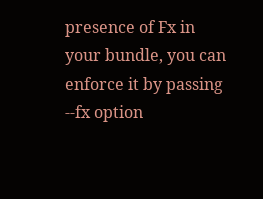presence of Fx in your bundle, you can enforce it by passing --fx option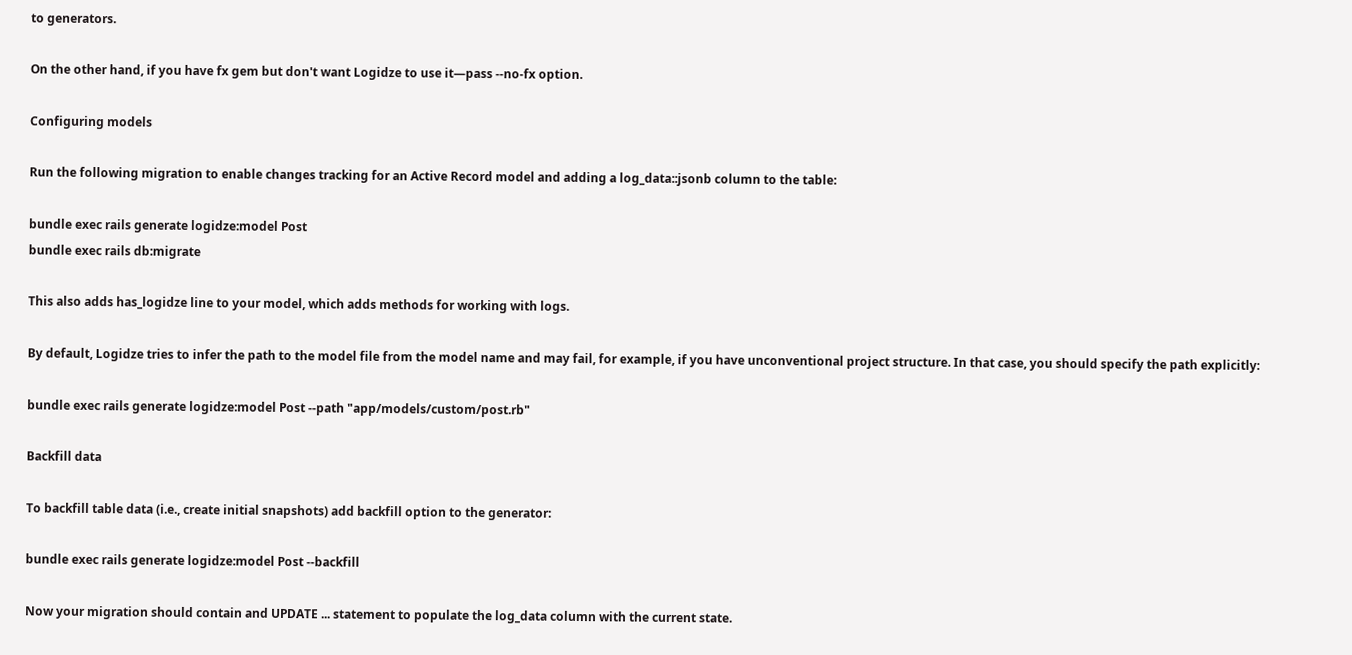to generators.

On the other hand, if you have fx gem but don't want Logidze to use it—pass --no-fx option.

Configuring models

Run the following migration to enable changes tracking for an Active Record model and adding a log_data::jsonb column to the table:

bundle exec rails generate logidze:model Post
bundle exec rails db:migrate

This also adds has_logidze line to your model, which adds methods for working with logs.

By default, Logidze tries to infer the path to the model file from the model name and may fail, for example, if you have unconventional project structure. In that case, you should specify the path explicitly:

bundle exec rails generate logidze:model Post --path "app/models/custom/post.rb"

Backfill data

To backfill table data (i.e., create initial snapshots) add backfill option to the generator:

bundle exec rails generate logidze:model Post --backfill

Now your migration should contain and UPDATE ... statement to populate the log_data column with the current state.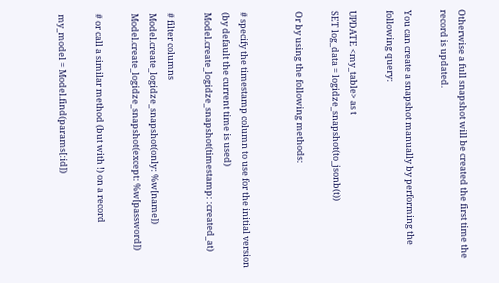Otherwise a full snapshot will be created the first time the record is updated.

You can create a snapshot manually by performing the following query:

UPDATE <my_table> as t
SET log_data = logidze_snapshot(to_jsonb(t))

Or by using the following methods:


# specify the timestamp column to use for the initial version (by default the current time is used)
Model.create_logidze_snapshot(timestamp: :created_at)

# filter columns
Model.create_logidze_snapshot(only: %w[name])
Model.create_logidze_snapshot(except: %w[password])

# or call a similar method (but with !) on a record

my_model = Model.find(params[:id])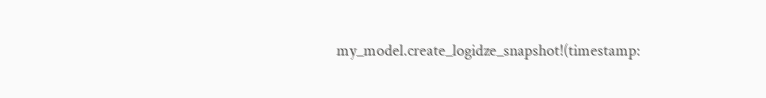my_model.create_logidze_snapshot!(timestamp: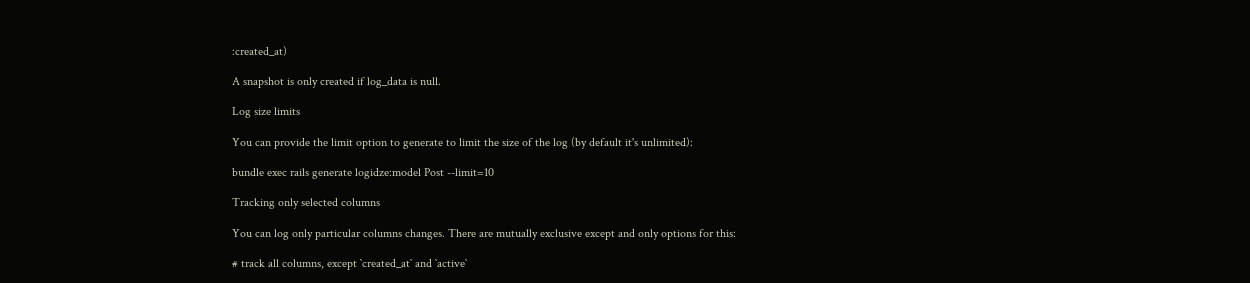:created_at)

A snapshot is only created if log_data is null.

Log size limits

You can provide the limit option to generate to limit the size of the log (by default it's unlimited):

bundle exec rails generate logidze:model Post --limit=10

Tracking only selected columns

You can log only particular columns changes. There are mutually exclusive except and only options for this:

# track all columns, except `created_at` and `active`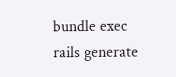bundle exec  rails generate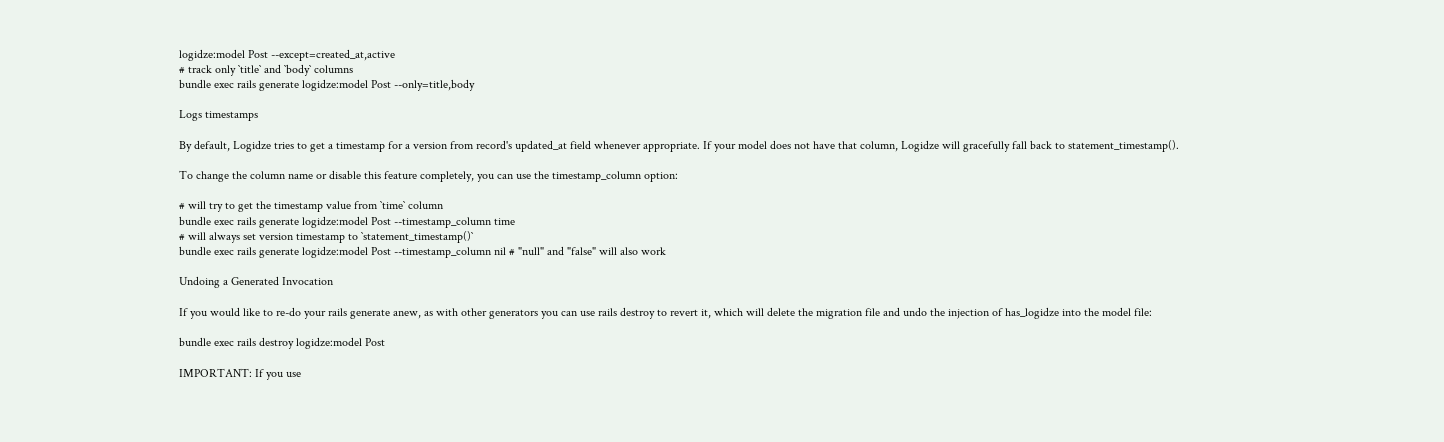logidze:model Post --except=created_at,active
# track only `title` and `body` columns
bundle exec rails generate logidze:model Post --only=title,body

Logs timestamps

By default, Logidze tries to get a timestamp for a version from record's updated_at field whenever appropriate. If your model does not have that column, Logidze will gracefully fall back to statement_timestamp().

To change the column name or disable this feature completely, you can use the timestamp_column option:

# will try to get the timestamp value from `time` column
bundle exec rails generate logidze:model Post --timestamp_column time
# will always set version timestamp to `statement_timestamp()`
bundle exec rails generate logidze:model Post --timestamp_column nil # "null" and "false" will also work

Undoing a Generated Invocation

If you would like to re-do your rails generate anew, as with other generators you can use rails destroy to revert it, which will delete the migration file and undo the injection of has_logidze into the model file:

bundle exec rails destroy logidze:model Post

IMPORTANT: If you use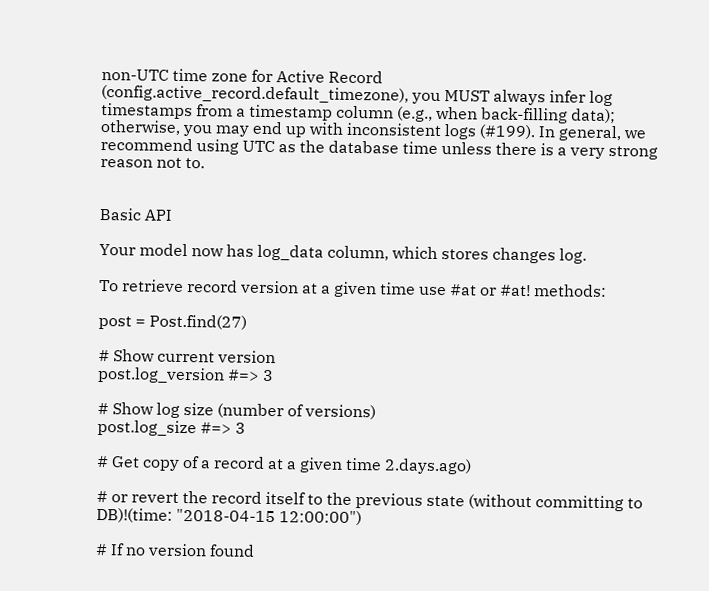non-UTC time zone for Active Record (config.active_record.default_timezone), you MUST always infer log timestamps from a timestamp column (e.g., when back-filling data); otherwise, you may end up with inconsistent logs (#199). In general, we recommend using UTC as the database time unless there is a very strong reason not to.


Basic API

Your model now has log_data column, which stores changes log.

To retrieve record version at a given time use #at or #at! methods:

post = Post.find(27)

# Show current version
post.log_version #=> 3

# Show log size (number of versions)
post.log_size #=> 3

# Get copy of a record at a given time 2.days.ago)

# or revert the record itself to the previous state (without committing to DB)!(time: "2018-04-15 12:00:00")

# If no version found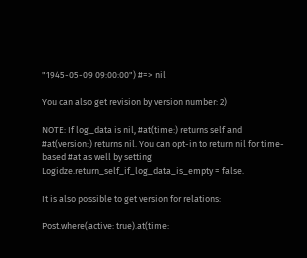"1945-05-09 09:00:00") #=> nil

You can also get revision by version number: 2)

NOTE: If log_data is nil, #at(time:) returns self and #at(version:) returns nil. You can opt-in to return nil for time-based #at as well by setting Logidze.return_self_if_log_data_is_empty = false.

It is also possible to get version for relations:

Post.where(active: true).at(time: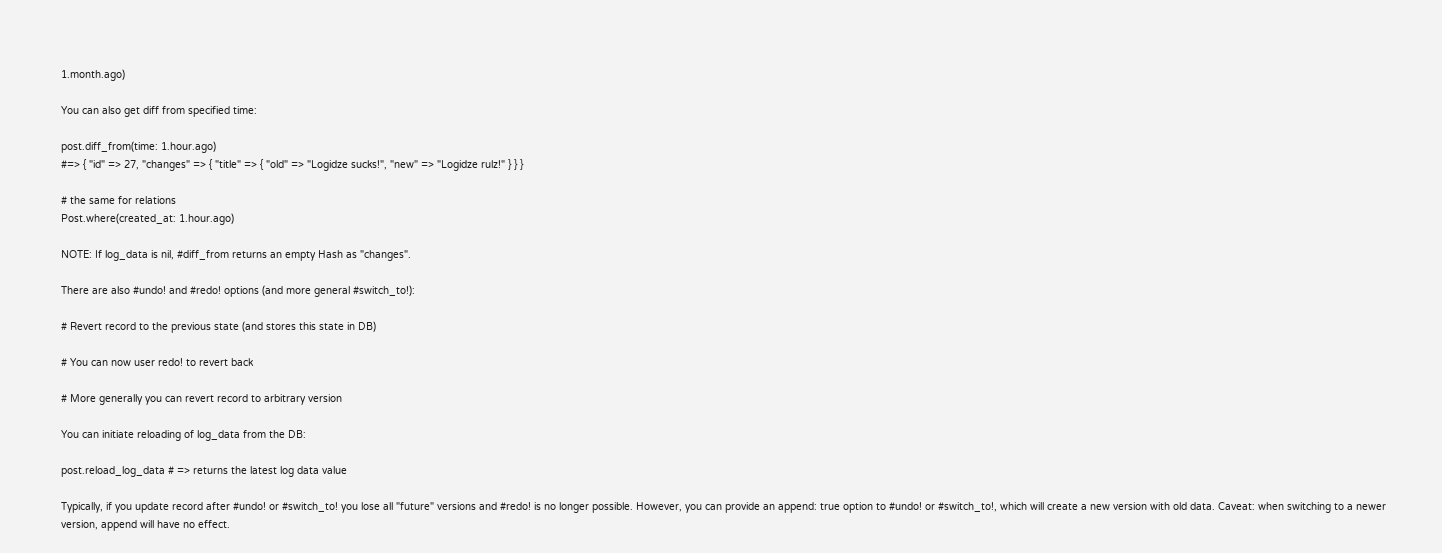1.month.ago)

You can also get diff from specified time:

post.diff_from(time: 1.hour.ago)
#=> { "id" => 27, "changes" => { "title" => { "old" => "Logidze sucks!", "new" => "Logidze rulz!" } } }

# the same for relations
Post.where(created_at: 1.hour.ago)

NOTE: If log_data is nil, #diff_from returns an empty Hash as "changes".

There are also #undo! and #redo! options (and more general #switch_to!):

# Revert record to the previous state (and stores this state in DB)

# You can now user redo! to revert back

# More generally you can revert record to arbitrary version

You can initiate reloading of log_data from the DB:

post.reload_log_data # => returns the latest log data value

Typically, if you update record after #undo! or #switch_to! you lose all "future" versions and #redo! is no longer possible. However, you can provide an append: true option to #undo! or #switch_to!, which will create a new version with old data. Caveat: when switching to a newer version, append will have no effect.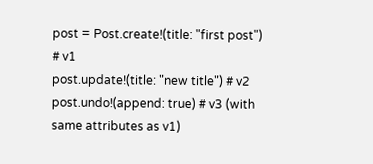post = Post.create!(title: "first post") # v1
post.update!(title: "new title") # v2
post.undo!(append: true) # v3 (with same attributes as v1)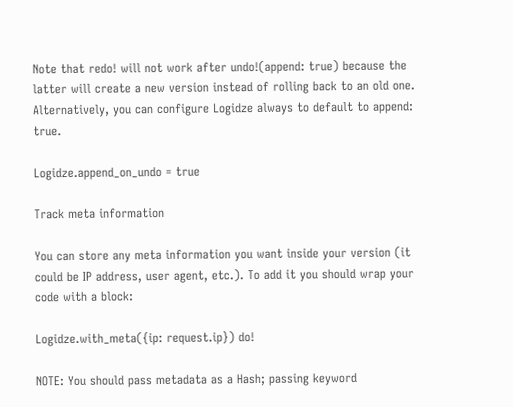Note that redo! will not work after undo!(append: true) because the latter will create a new version instead of rolling back to an old one. Alternatively, you can configure Logidze always to default to append: true.

Logidze.append_on_undo = true

Track meta information

You can store any meta information you want inside your version (it could be IP address, user agent, etc.). To add it you should wrap your code with a block:

Logidze.with_meta({ip: request.ip}) do!

NOTE: You should pass metadata as a Hash; passing keyword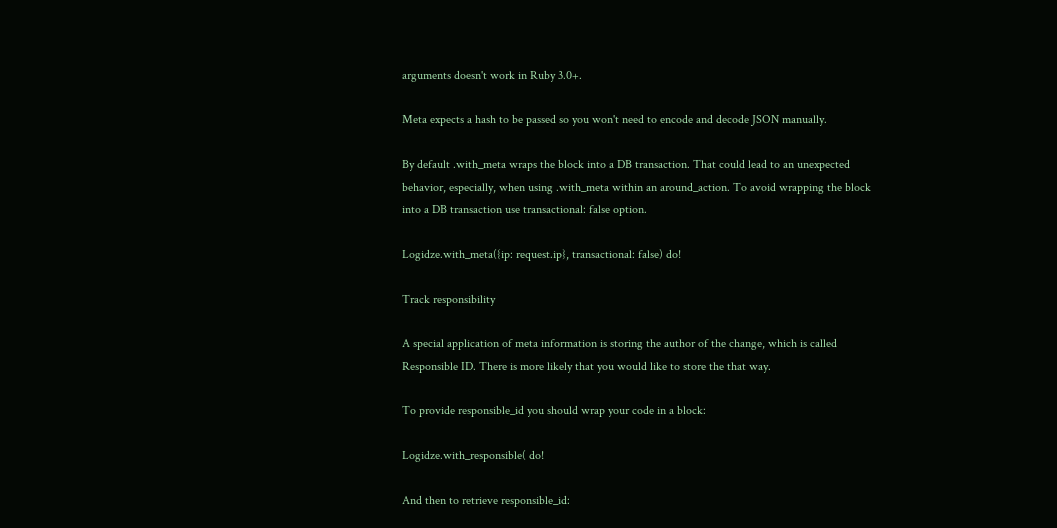arguments doesn't work in Ruby 3.0+.

Meta expects a hash to be passed so you won't need to encode and decode JSON manually.

By default .with_meta wraps the block into a DB transaction. That could lead to an unexpected behavior, especially, when using .with_meta within an around_action. To avoid wrapping the block into a DB transaction use transactional: false option.

Logidze.with_meta({ip: request.ip}, transactional: false) do!

Track responsibility

A special application of meta information is storing the author of the change, which is called Responsible ID. There is more likely that you would like to store the that way.

To provide responsible_id you should wrap your code in a block:

Logidze.with_responsible( do!

And then to retrieve responsible_id: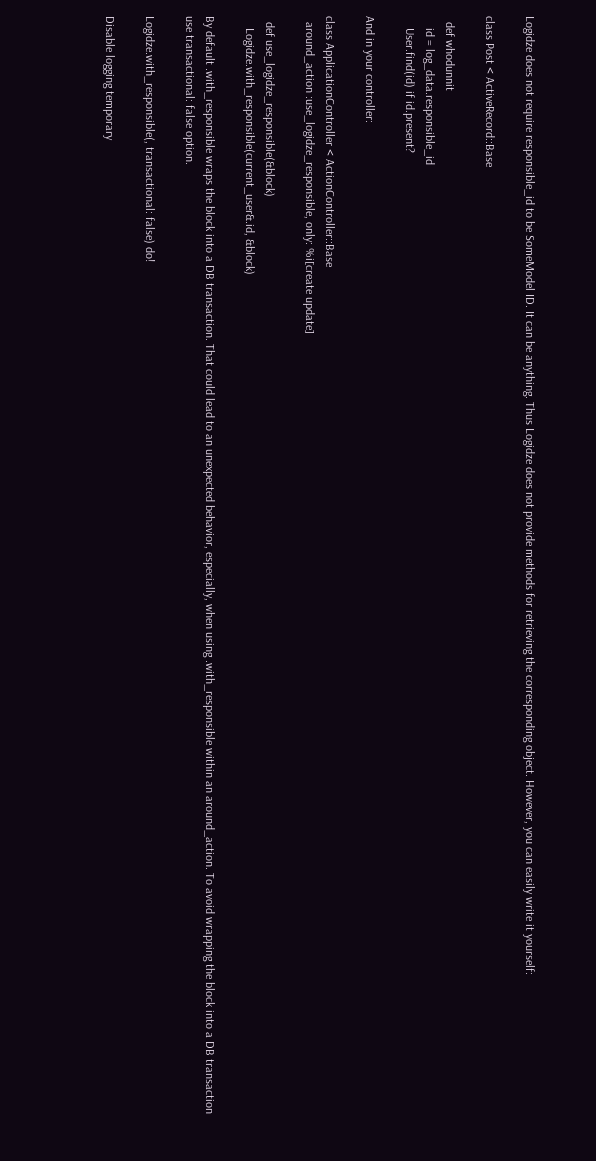Logidze does not require responsible_id to be SomeModel ID. It can be anything. Thus Logidze does not provide methods for retrieving the corresponding object. However, you can easily write it yourself:

class Post < ActiveRecord::Base

  def whodunnit
    id = log_data.responsible_id
    User.find(id) if id.present?

And in your controller:

class ApplicationController < ActionController::Base
  around_action :use_logidze_responsible, only: %i[create update]

  def use_logidze_responsible(&block)
    Logidze.with_responsible(current_user&.id, &block)

By default .with_responsible wraps the block into a DB transaction. That could lead to an unexpected behavior, especially, when using .with_responsible within an around_action. To avoid wrapping the block into a DB transaction use transactional: false option.

Logidze.with_responsible(, transactional: false) do!

Disable logging temporary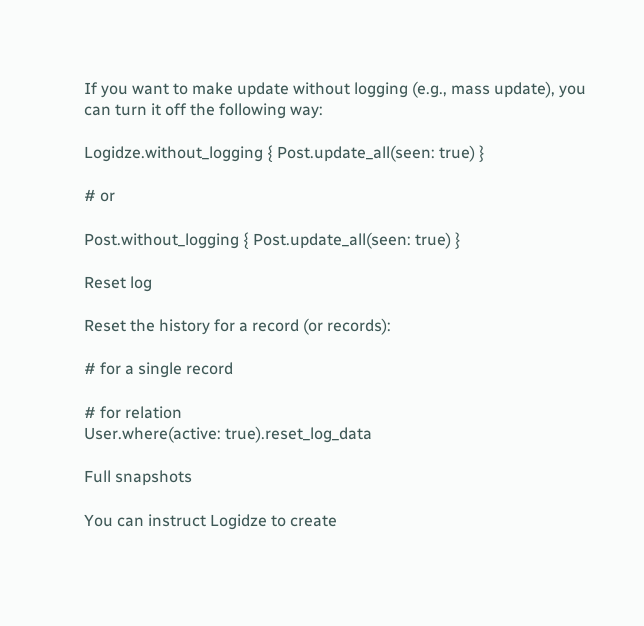If you want to make update without logging (e.g., mass update), you can turn it off the following way:

Logidze.without_logging { Post.update_all(seen: true) }

# or

Post.without_logging { Post.update_all(seen: true) }

Reset log

Reset the history for a record (or records):

# for a single record

# for relation
User.where(active: true).reset_log_data

Full snapshots

You can instruct Logidze to create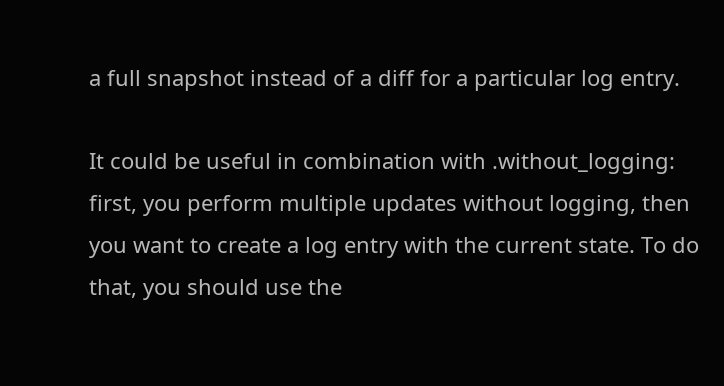a full snapshot instead of a diff for a particular log entry.

It could be useful in combination with .without_logging: first, you perform multiple updates without logging, then you want to create a log entry with the current state. To do that, you should use the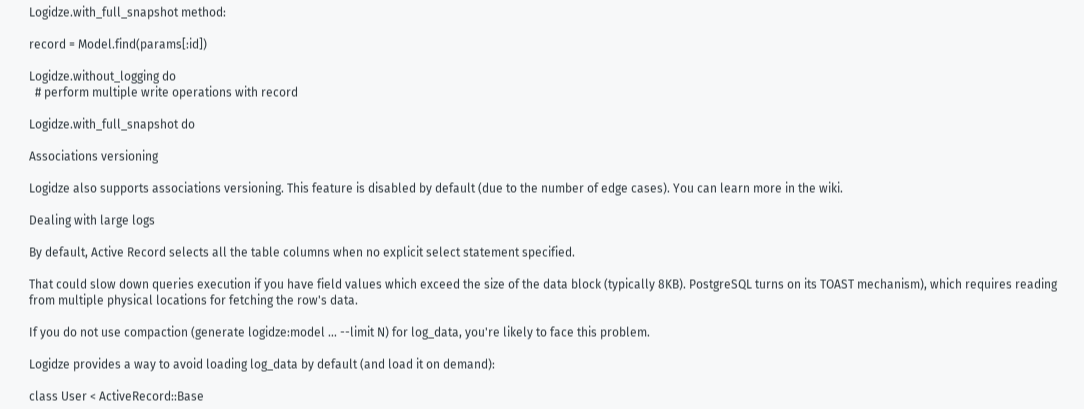Logidze.with_full_snapshot method:

record = Model.find(params[:id])

Logidze.without_logging do
  # perform multiple write operations with record

Logidze.with_full_snapshot do

Associations versioning

Logidze also supports associations versioning. This feature is disabled by default (due to the number of edge cases). You can learn more in the wiki.

Dealing with large logs

By default, Active Record selects all the table columns when no explicit select statement specified.

That could slow down queries execution if you have field values which exceed the size of the data block (typically 8KB). PostgreSQL turns on its TOAST mechanism), which requires reading from multiple physical locations for fetching the row's data.

If you do not use compaction (generate logidze:model ... --limit N) for log_data, you're likely to face this problem.

Logidze provides a way to avoid loading log_data by default (and load it on demand):

class User < ActiveRecord::Base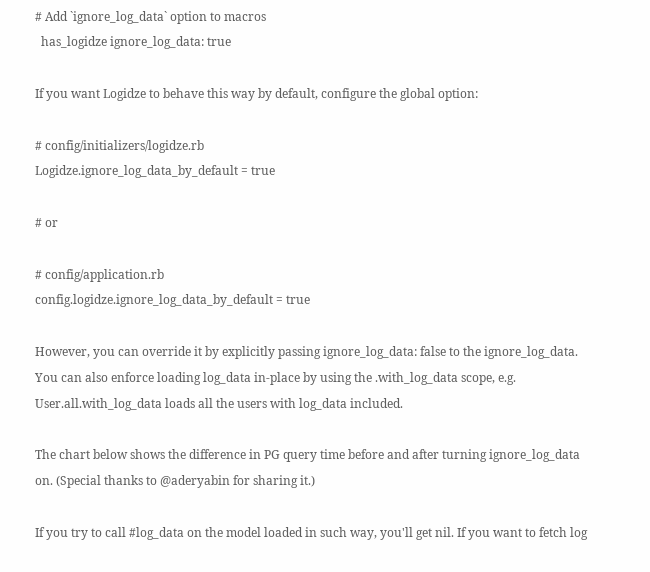# Add `ignore_log_data` option to macros
  has_logidze ignore_log_data: true

If you want Logidze to behave this way by default, configure the global option:

# config/initializers/logidze.rb
Logidze.ignore_log_data_by_default = true

# or

# config/application.rb
config.logidze.ignore_log_data_by_default = true

However, you can override it by explicitly passing ignore_log_data: false to the ignore_log_data. You can also enforce loading log_data in-place by using the .with_log_data scope, e.g. User.all.with_log_data loads all the users with log_data included.

The chart below shows the difference in PG query time before and after turning ignore_log_data on. (Special thanks to @aderyabin for sharing it.)

If you try to call #log_data on the model loaded in such way, you'll get nil. If you want to fetch log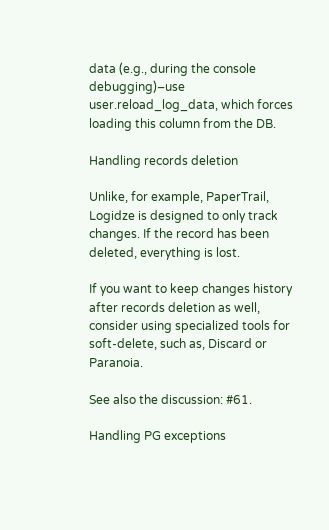data (e.g., during the console debugging)–use user.reload_log_data, which forces loading this column from the DB.

Handling records deletion

Unlike, for example, PaperTrail, Logidze is designed to only track changes. If the record has been deleted, everything is lost.

If you want to keep changes history after records deletion as well, consider using specialized tools for soft-delete, such as, Discard or Paranoia.

See also the discussion: #61.

Handling PG exceptions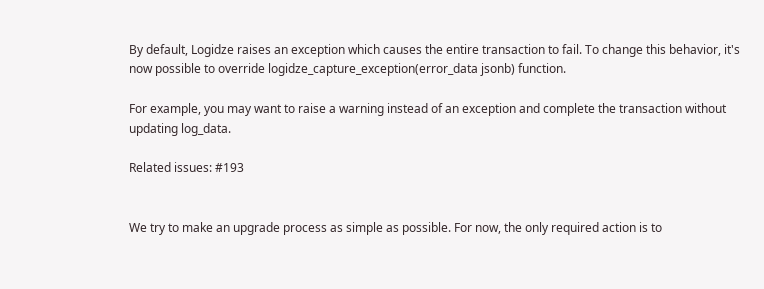By default, Logidze raises an exception which causes the entire transaction to fail. To change this behavior, it's now possible to override logidze_capture_exception(error_data jsonb) function.

For example, you may want to raise a warning instead of an exception and complete the transaction without updating log_data.

Related issues: #193


We try to make an upgrade process as simple as possible. For now, the only required action is to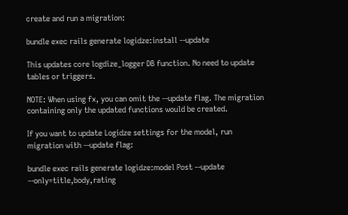create and run a migration:

bundle exec rails generate logidze:install --update

This updates core logdize_logger DB function. No need to update tables or triggers.

NOTE: When using fx, you can omit the --update flag. The migration containing only the updated functions would be created.

If you want to update Logidze settings for the model, run migration with --update flag:

bundle exec rails generate logidze:model Post --update --only=title,body,rating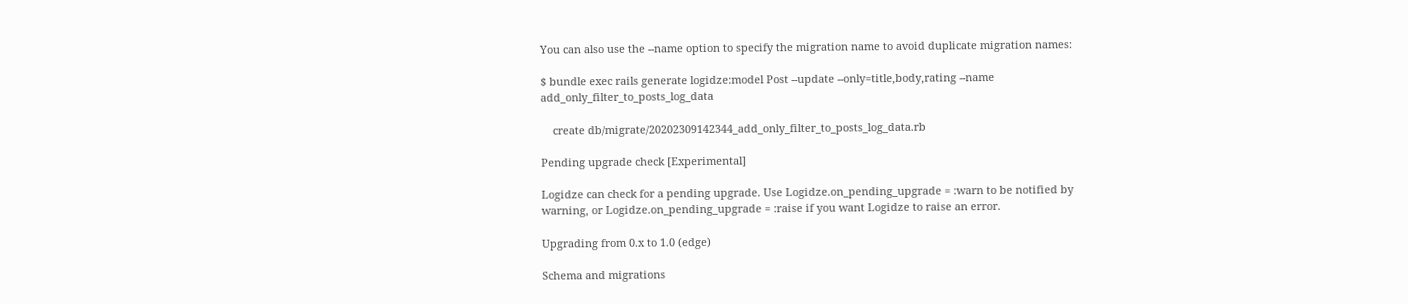You can also use the --name option to specify the migration name to avoid duplicate migration names:

$ bundle exec rails generate logidze:model Post --update --only=title,body,rating --name add_only_filter_to_posts_log_data

    create db/migrate/20202309142344_add_only_filter_to_posts_log_data.rb

Pending upgrade check [Experimental]

Logidze can check for a pending upgrade. Use Logidze.on_pending_upgrade = :warn to be notified by warning, or Logidze.on_pending_upgrade = :raise if you want Logidze to raise an error.

Upgrading from 0.x to 1.0 (edge)

Schema and migrations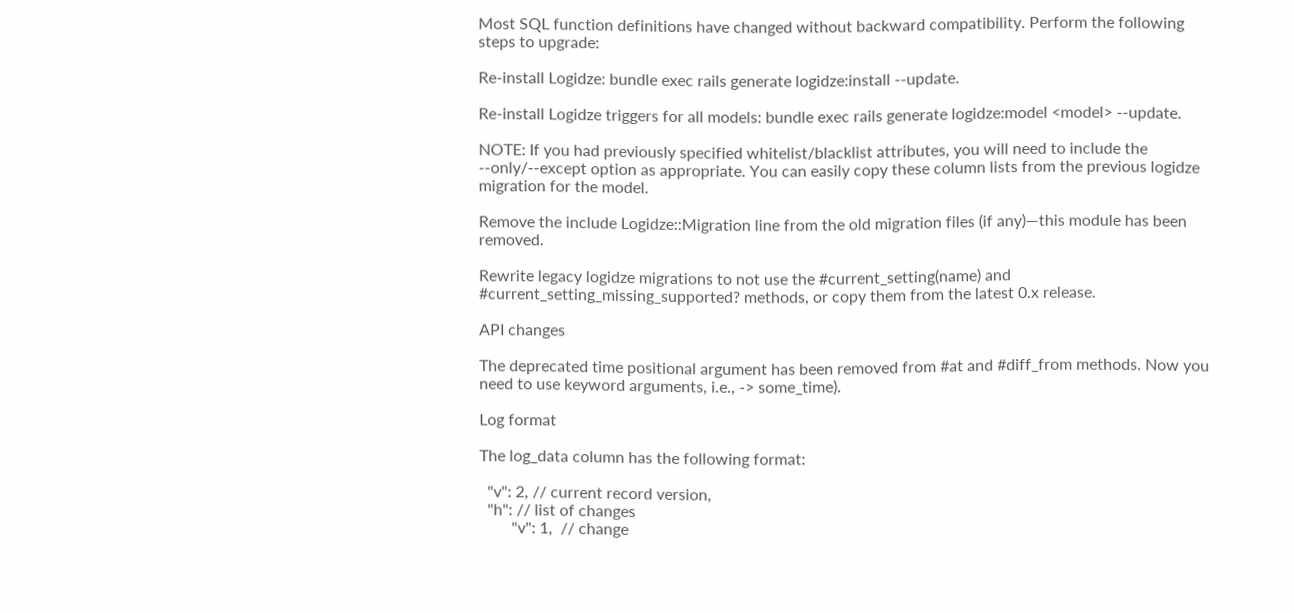Most SQL function definitions have changed without backward compatibility. Perform the following steps to upgrade:

Re-install Logidze: bundle exec rails generate logidze:install --update.

Re-install Logidze triggers for all models: bundle exec rails generate logidze:model <model> --update.

NOTE: If you had previously specified whitelist/blacklist attributes, you will need to include the --only/--except option as appropriate. You can easily copy these column lists from the previous logidze migration for the model.

Remove the include Logidze::Migration line from the old migration files (if any)—this module has been removed.

Rewrite legacy logidze migrations to not use the #current_setting(name) and #current_setting_missing_supported? methods, or copy them from the latest 0.x release.

API changes

The deprecated time positional argument has been removed from #at and #diff_from methods. Now you need to use keyword arguments, i.e., -> some_time).

Log format

The log_data column has the following format:

  "v": 2, // current record version,
  "h": // list of changes
        "v": 1,  // change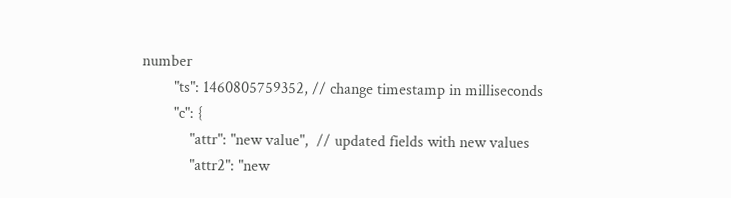number
        "ts": 1460805759352, // change timestamp in milliseconds
        "c": {
            "attr": "new value",  // updated fields with new values
            "attr2": "new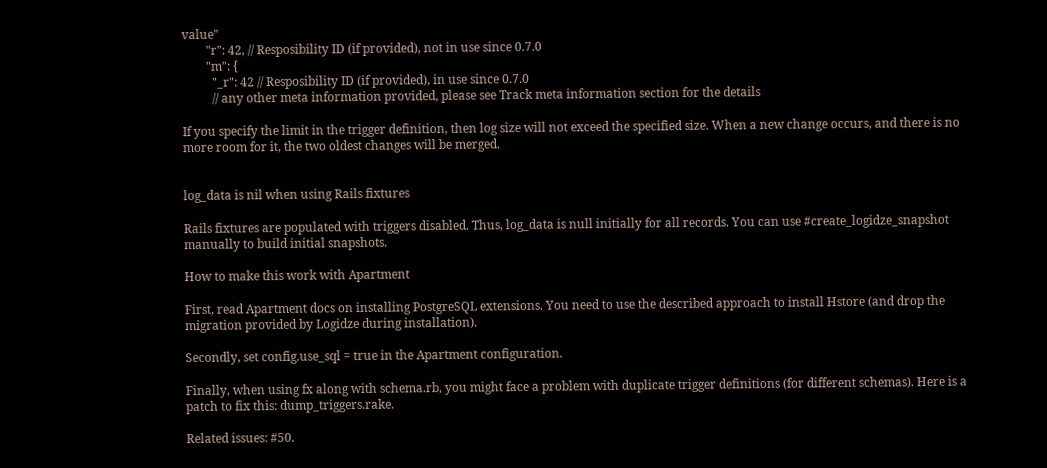value"
        "r": 42, // Resposibility ID (if provided), not in use since 0.7.0
        "m": {
          "_r": 42 // Resposibility ID (if provided), in use since 0.7.0
          // any other meta information provided, please see Track meta information section for the details

If you specify the limit in the trigger definition, then log size will not exceed the specified size. When a new change occurs, and there is no more room for it, the two oldest changes will be merged.


log_data is nil when using Rails fixtures

Rails fixtures are populated with triggers disabled. Thus, log_data is null initially for all records. You can use #create_logidze_snapshot manually to build initial snapshots.

How to make this work with Apartment

First, read Apartment docs on installing PostgreSQL extensions. You need to use the described approach to install Hstore (and drop the migration provided by Logidze during installation).

Secondly, set config.use_sql = true in the Apartment configuration.

Finally, when using fx along with schema.rb, you might face a problem with duplicate trigger definitions (for different schemas). Here is a patch to fix this: dump_triggers.rake.

Related issues: #50.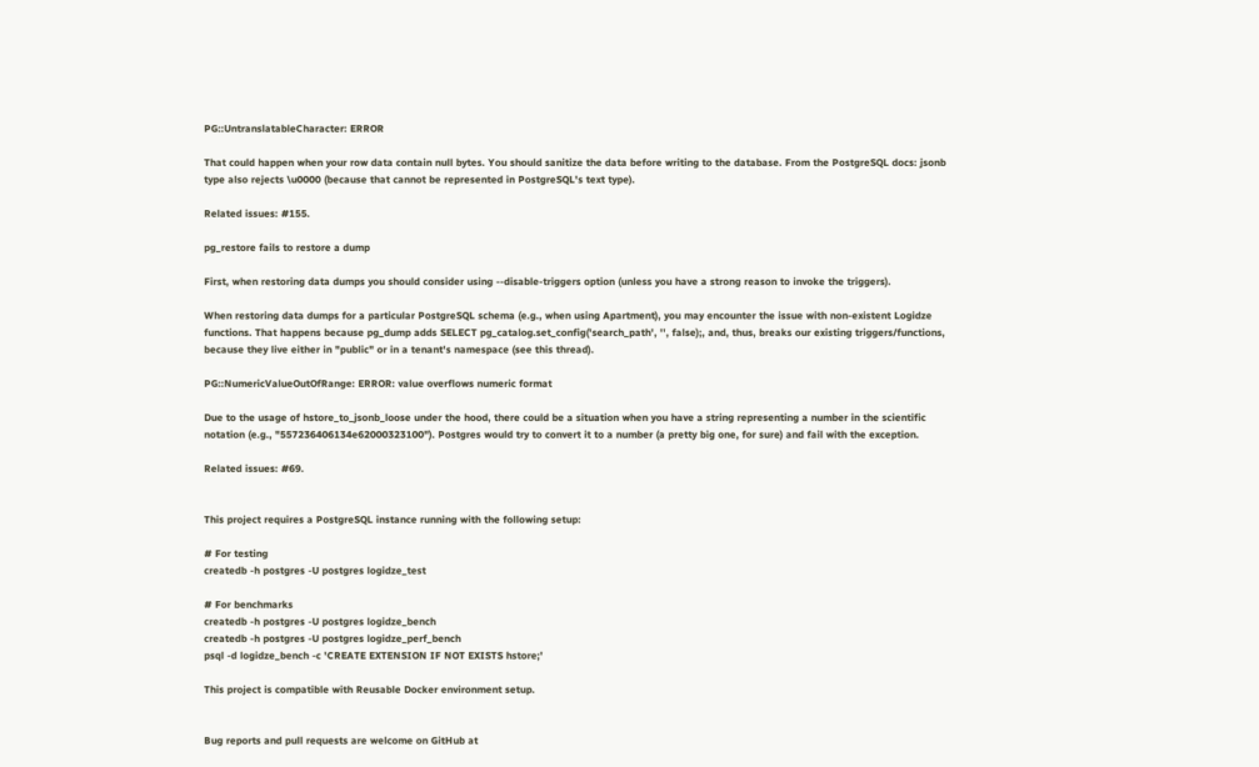PG::UntranslatableCharacter: ERROR

That could happen when your row data contain null bytes. You should sanitize the data before writing to the database. From the PostgreSQL docs: jsonb type also rejects \u0000 (because that cannot be represented in PostgreSQL's text type).

Related issues: #155.

pg_restore fails to restore a dump

First, when restoring data dumps you should consider using --disable-triggers option (unless you have a strong reason to invoke the triggers).

When restoring data dumps for a particular PostgreSQL schema (e.g., when using Apartment), you may encounter the issue with non-existent Logidze functions. That happens because pg_dump adds SELECT pg_catalog.set_config('search_path', '', false);, and, thus, breaks our existing triggers/functions, because they live either in "public" or in a tenant's namespace (see this thread).

PG::NumericValueOutOfRange: ERROR: value overflows numeric format

Due to the usage of hstore_to_jsonb_loose under the hood, there could be a situation when you have a string representing a number in the scientific notation (e.g., "557236406134e62000323100"). Postgres would try to convert it to a number (a pretty big one, for sure) and fail with the exception.

Related issues: #69.


This project requires a PostgreSQL instance running with the following setup:

# For testing
createdb -h postgres -U postgres logidze_test

# For benchmarks
createdb -h postgres -U postgres logidze_bench
createdb -h postgres -U postgres logidze_perf_bench
psql -d logidze_bench -c 'CREATE EXTENSION IF NOT EXISTS hstore;'

This project is compatible with Reusable Docker environment setup.


Bug reports and pull requests are welcome on GitHub at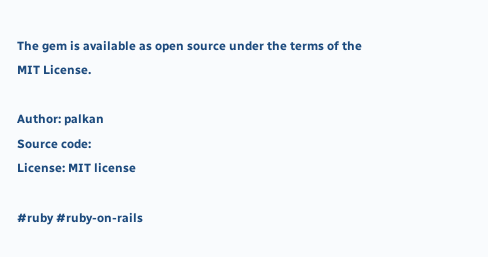The gem is available as open source under the terms of the MIT License.

Author: palkan
Source code:
License: MIT license

#ruby #ruby-on-rails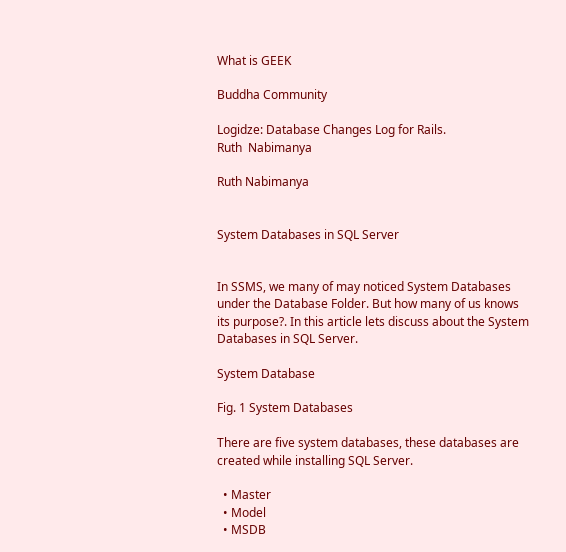What is GEEK

Buddha Community

Logidze: Database Changes Log for Rails.
Ruth  Nabimanya

Ruth Nabimanya


System Databases in SQL Server


In SSMS, we many of may noticed System Databases under the Database Folder. But how many of us knows its purpose?. In this article lets discuss about the System Databases in SQL Server.

System Database

Fig. 1 System Databases

There are five system databases, these databases are created while installing SQL Server.

  • Master
  • Model
  • MSDB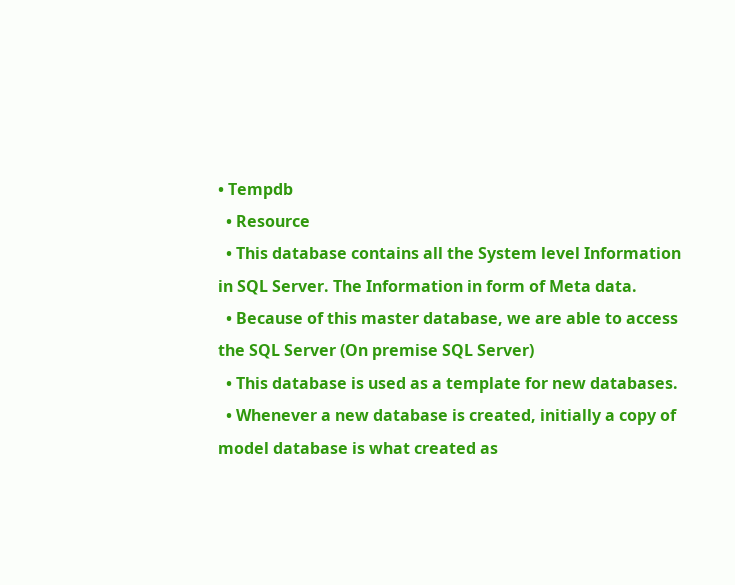• Tempdb
  • Resource
  • This database contains all the System level Information in SQL Server. The Information in form of Meta data.
  • Because of this master database, we are able to access the SQL Server (On premise SQL Server)
  • This database is used as a template for new databases.
  • Whenever a new database is created, initially a copy of model database is what created as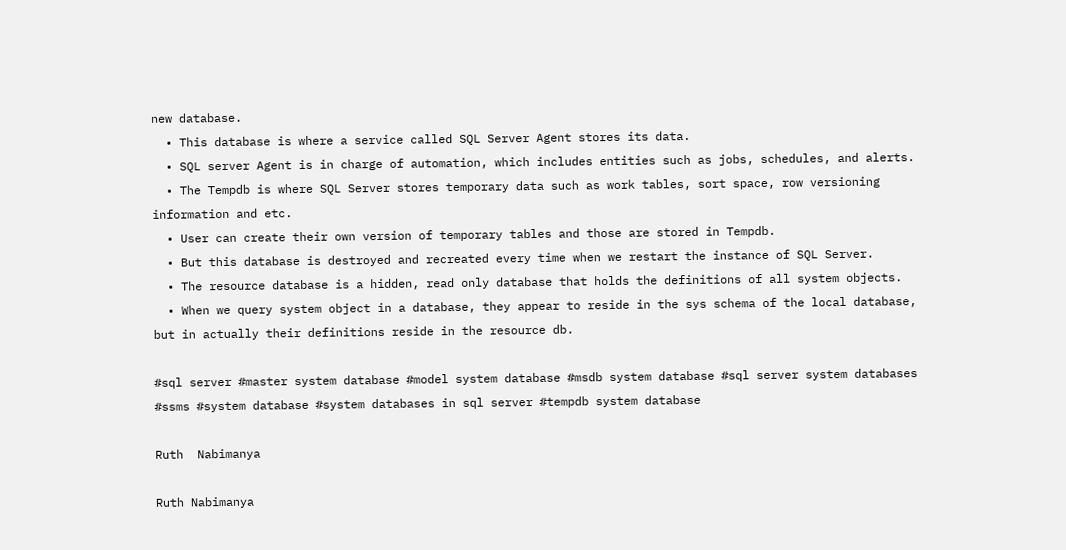new database.
  • This database is where a service called SQL Server Agent stores its data.
  • SQL server Agent is in charge of automation, which includes entities such as jobs, schedules, and alerts.
  • The Tempdb is where SQL Server stores temporary data such as work tables, sort space, row versioning information and etc.
  • User can create their own version of temporary tables and those are stored in Tempdb.
  • But this database is destroyed and recreated every time when we restart the instance of SQL Server.
  • The resource database is a hidden, read only database that holds the definitions of all system objects.
  • When we query system object in a database, they appear to reside in the sys schema of the local database, but in actually their definitions reside in the resource db.

#sql server #master system database #model system database #msdb system database #sql server system databases #ssms #system database #system databases in sql server #tempdb system database

Ruth  Nabimanya

Ruth Nabimanya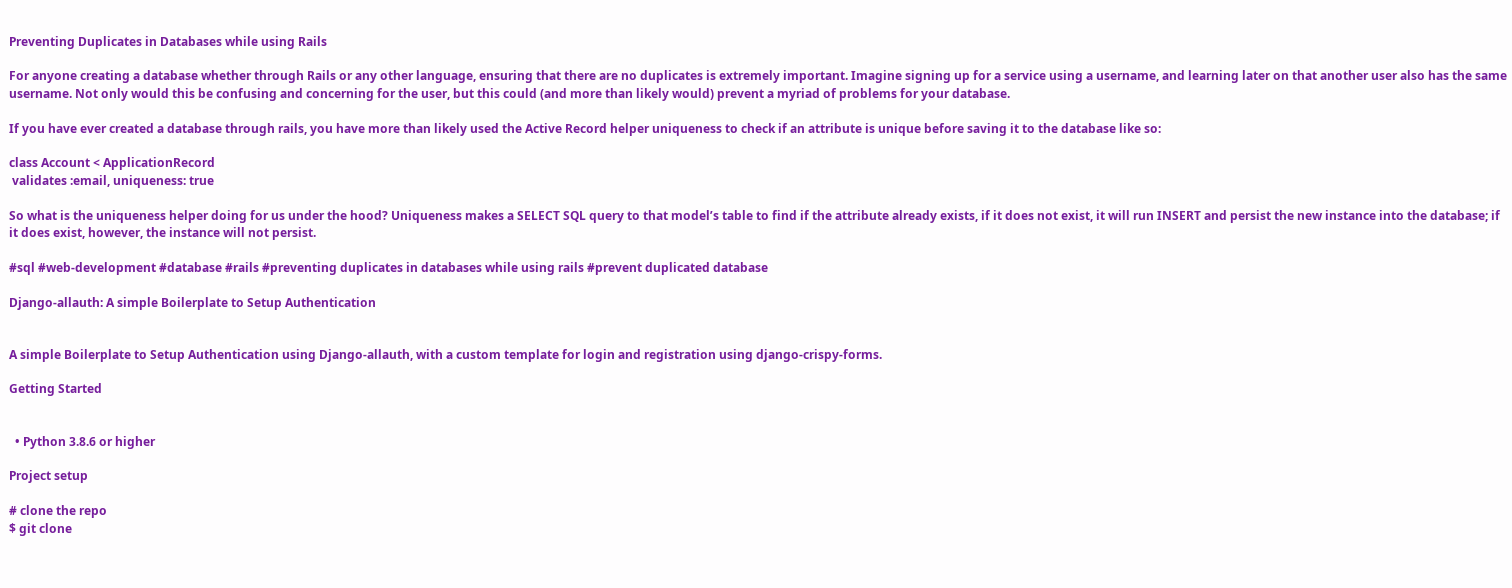Preventing Duplicates in Databases while using Rails

For anyone creating a database whether through Rails or any other language, ensuring that there are no duplicates is extremely important. Imagine signing up for a service using a username, and learning later on that another user also has the same username. Not only would this be confusing and concerning for the user, but this could (and more than likely would) prevent a myriad of problems for your database.

If you have ever created a database through rails, you have more than likely used the Active Record helper uniqueness to check if an attribute is unique before saving it to the database like so:

class Account < ApplicationRecord
 validates :email, uniqueness: true

So what is the uniqueness helper doing for us under the hood? Uniqueness makes a SELECT SQL query to that model’s table to find if the attribute already exists, if it does not exist, it will run INSERT and persist the new instance into the database; if it does exist, however, the instance will not persist.

#sql #web-development #database #rails #preventing duplicates in databases while using rails #prevent duplicated database

Django-allauth: A simple Boilerplate to Setup Authentication


A simple Boilerplate to Setup Authentication using Django-allauth, with a custom template for login and registration using django-crispy-forms.

Getting Started


  • Python 3.8.6 or higher

Project setup

# clone the repo
$ git clone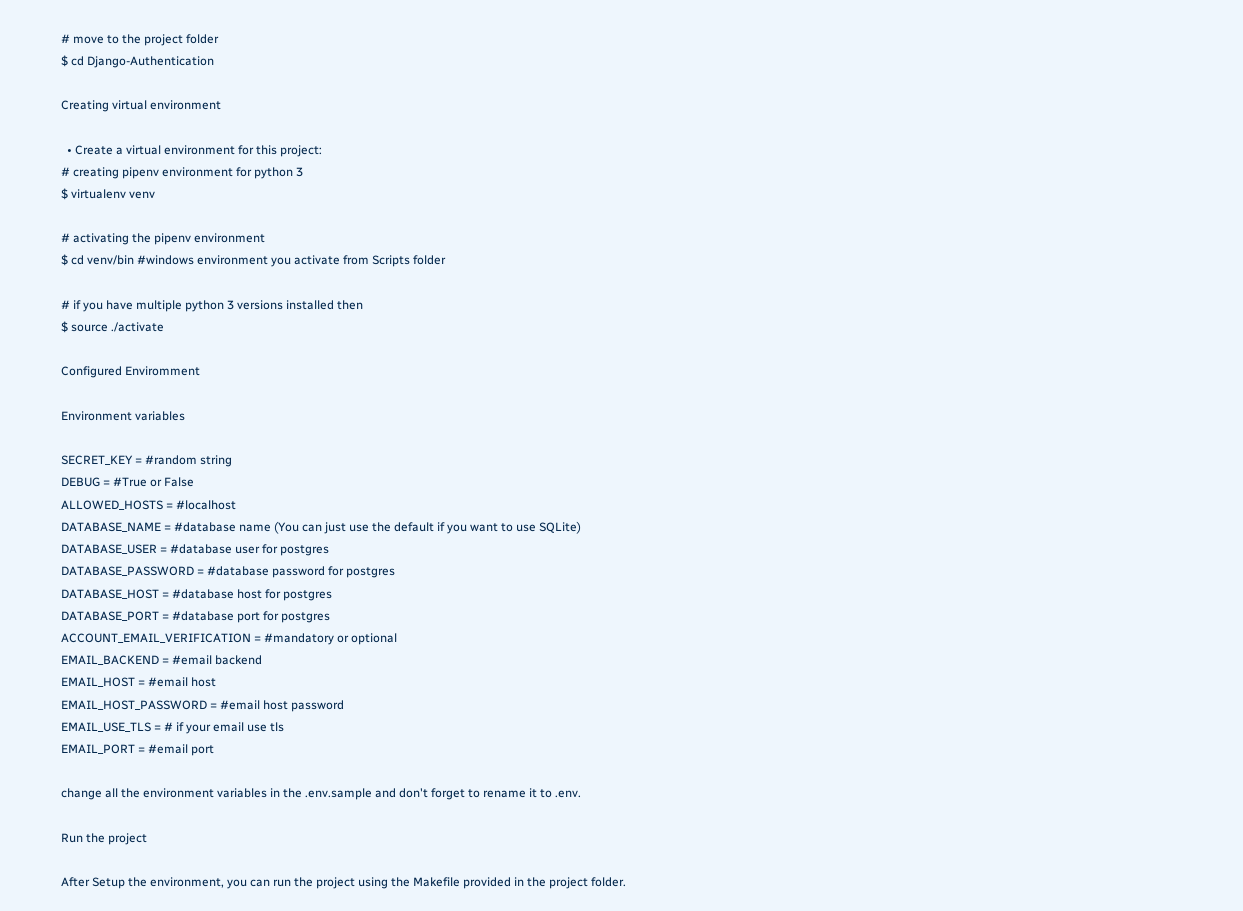# move to the project folder
$ cd Django-Authentication

Creating virtual environment

  • Create a virtual environment for this project:
# creating pipenv environment for python 3
$ virtualenv venv

# activating the pipenv environment
$ cd venv/bin #windows environment you activate from Scripts folder

# if you have multiple python 3 versions installed then
$ source ./activate

Configured Enviromment

Environment variables

SECRET_KEY = #random string
DEBUG = #True or False
ALLOWED_HOSTS = #localhost
DATABASE_NAME = #database name (You can just use the default if you want to use SQLite)
DATABASE_USER = #database user for postgres
DATABASE_PASSWORD = #database password for postgres
DATABASE_HOST = #database host for postgres
DATABASE_PORT = #database port for postgres
ACCOUNT_EMAIL_VERIFICATION = #mandatory or optional
EMAIL_BACKEND = #email backend
EMAIL_HOST = #email host
EMAIL_HOST_PASSWORD = #email host password
EMAIL_USE_TLS = # if your email use tls
EMAIL_PORT = #email port

change all the environment variables in the .env.sample and don't forget to rename it to .env.

Run the project

After Setup the environment, you can run the project using the Makefile provided in the project folder.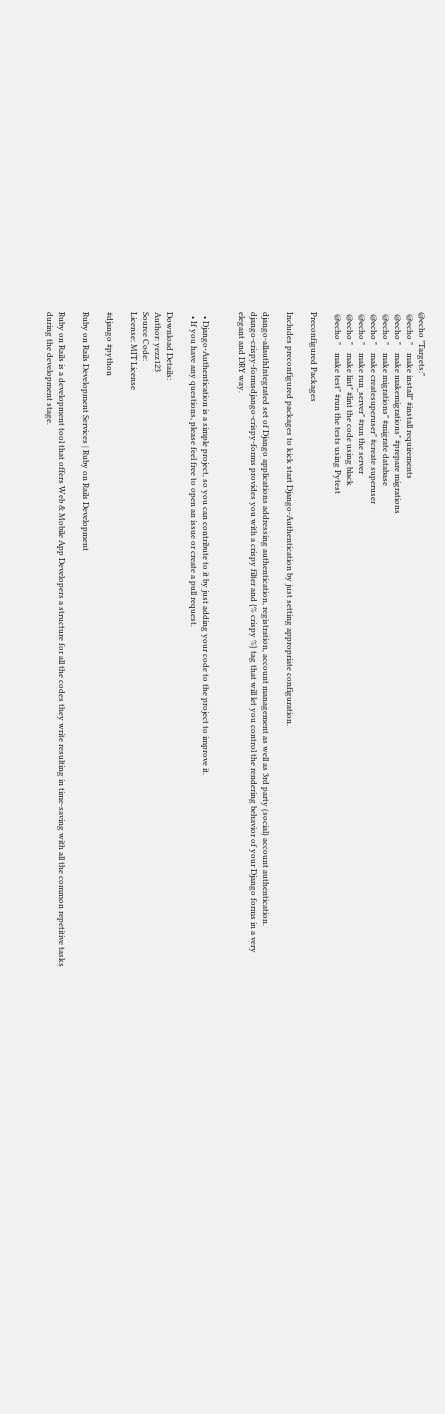@echo "Targets:"
 @echo "    make install" #install requirements
 @echo "    make makemigrations" #prepare migrations
 @echo "    make migrations" #migrate database
 @echo "    make createsuperuser" #create superuser
 @echo "    make run_server" #run the server
 @echo "    make lint" #lint the code using black
 @echo "    make test" #run the tests using Pytest

Preconfigured Packages

Includes preconfigured packages to kick start Django-Authentication by just setting appropriate configuration.

django-allauthIntegrated set of Django applications addressing authentication, registration, account management as well as 3rd party (social) account authentication.
django-crispy-formsdjango-crispy-forms provides you with a crispy filter and {% crispy %} tag that will let you control the rendering behavior of your Django forms in a very elegant and DRY way.


  • Django-Authentication is a simple project, so you can contribute to it by just adding your code to the project to improve it.
  • If you have any questions, please feel free to open an issue or create a pull request.

Download Details:
Author: yezz123
Source Code:
License: MIT License

#django #python

Ruby on Rails Development Services | Ruby on Rails Development

Ruby on Rails is a development tool that offers Web & Mobile App Developers a structure for all the codes they write resulting in time-saving with all the common repetitive tasks during the development stage.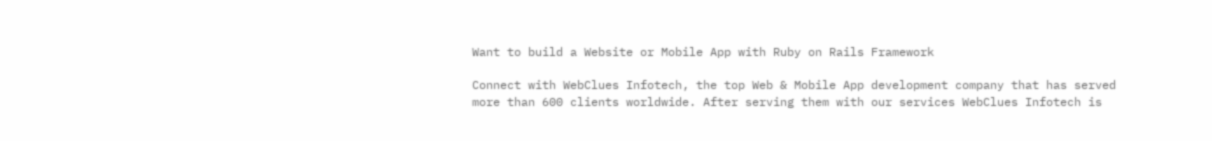Want to build a Website or Mobile App with Ruby on Rails Framework

Connect with WebClues Infotech, the top Web & Mobile App development company that has served more than 600 clients worldwide. After serving them with our services WebClues Infotech is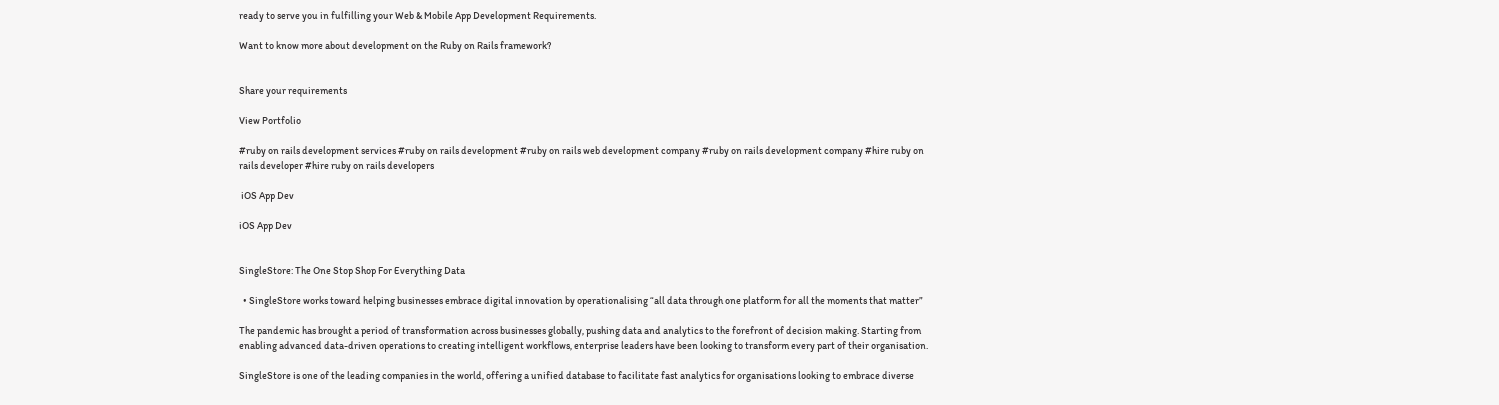ready to serve you in fulfilling your Web & Mobile App Development Requirements.

Want to know more about development on the Ruby on Rails framework?


Share your requirements

View Portfolio

#ruby on rails development services #ruby on rails development #ruby on rails web development company #ruby on rails development company #hire ruby on rails developer #hire ruby on rails developers

 iOS App Dev

iOS App Dev


SingleStore: The One Stop Shop For Everything Data

  • SingleStore works toward helping businesses embrace digital innovation by operationalising “all data through one platform for all the moments that matter”

The pandemic has brought a period of transformation across businesses globally, pushing data and analytics to the forefront of decision making. Starting from enabling advanced data-driven operations to creating intelligent workflows, enterprise leaders have been looking to transform every part of their organisation.

SingleStore is one of the leading companies in the world, offering a unified database to facilitate fast analytics for organisations looking to embrace diverse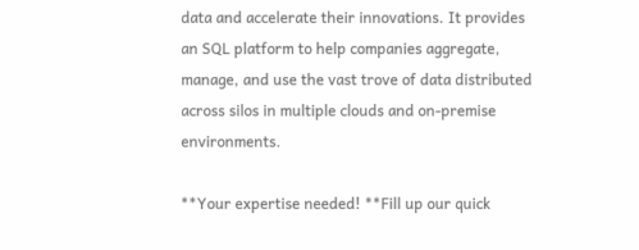data and accelerate their innovations. It provides an SQL platform to help companies aggregate, manage, and use the vast trove of data distributed across silos in multiple clouds and on-premise environments.

**Your expertise needed! **Fill up our quick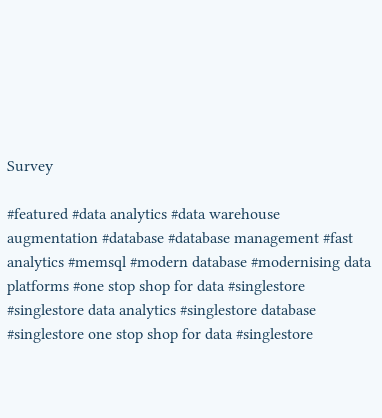Survey

#featured #data analytics #data warehouse augmentation #database #database management #fast analytics #memsql #modern database #modernising data platforms #one stop shop for data #singlestore #singlestore data analytics #singlestore database #singlestore one stop shop for data #singlestore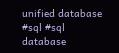unified database #sql #sql database